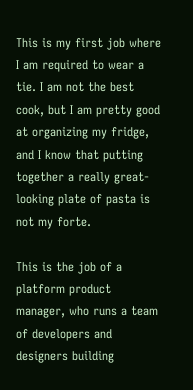This is my first job where I am required to wear a tie. I am not the best cook, but I am pretty good at organizing my fridge, and I know that putting together a really great-looking plate of pasta is not my forte.

This is the job of a platform product manager, who runs a team of developers and designers building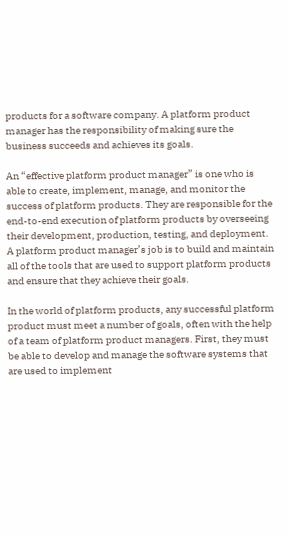products for a software company. A platform product manager has the responsibility of making sure the business succeeds and achieves its goals.

An “effective platform product manager” is one who is able to create, implement, manage, and monitor the success of platform products. They are responsible for the end-to-end execution of platform products by overseeing their development, production, testing, and deployment. A platform product manager’s job is to build and maintain all of the tools that are used to support platform products and ensure that they achieve their goals.

In the world of platform products, any successful platform product must meet a number of goals, often with the help of a team of platform product managers. First, they must be able to develop and manage the software systems that are used to implement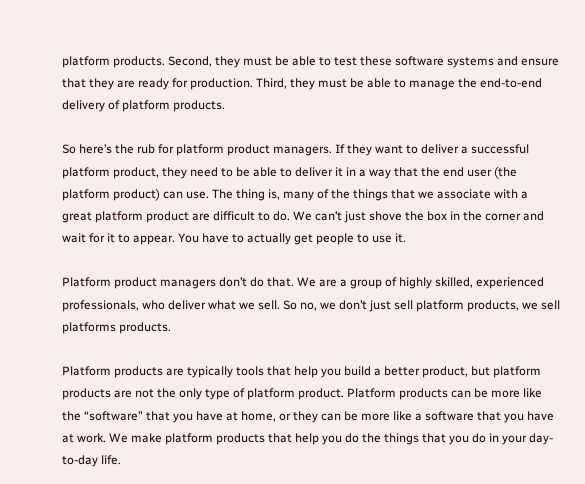platform products. Second, they must be able to test these software systems and ensure that they are ready for production. Third, they must be able to manage the end-to-end delivery of platform products.

So here’s the rub for platform product managers. If they want to deliver a successful platform product, they need to be able to deliver it in a way that the end user (the platform product) can use. The thing is, many of the things that we associate with a great platform product are difficult to do. We can’t just shove the box in the corner and wait for it to appear. You have to actually get people to use it.

Platform product managers don’t do that. We are a group of highly skilled, experienced professionals, who deliver what we sell. So no, we don’t just sell platform products, we sell platforms products.

Platform products are typically tools that help you build a better product, but platform products are not the only type of platform product. Platform products can be more like the “software” that you have at home, or they can be more like a software that you have at work. We make platform products that help you do the things that you do in your day-to-day life.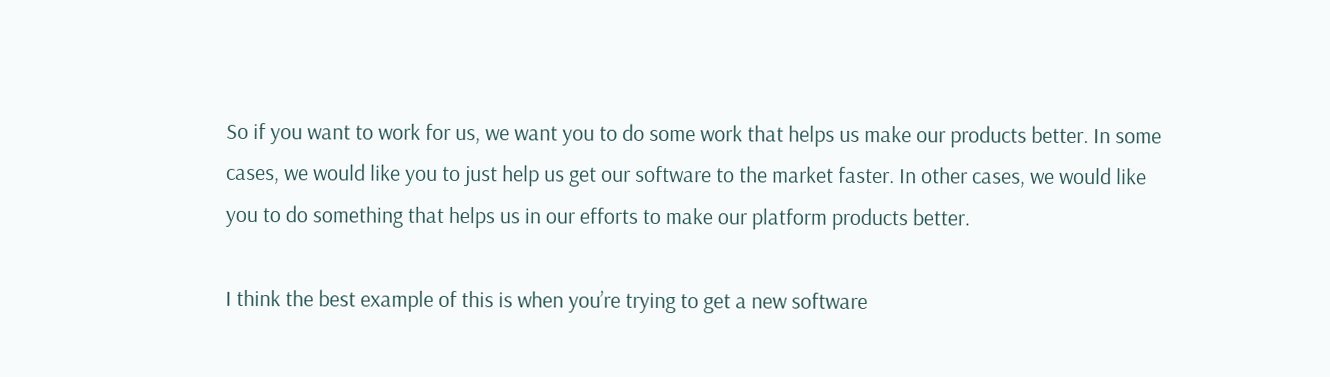So if you want to work for us, we want you to do some work that helps us make our products better. In some cases, we would like you to just help us get our software to the market faster. In other cases, we would like you to do something that helps us in our efforts to make our platform products better.

I think the best example of this is when you’re trying to get a new software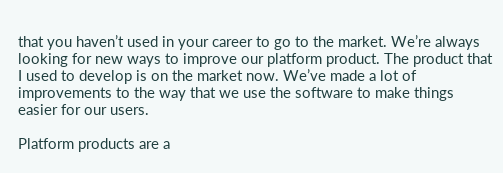that you haven’t used in your career to go to the market. We’re always looking for new ways to improve our platform product. The product that I used to develop is on the market now. We’ve made a lot of improvements to the way that we use the software to make things easier for our users.

Platform products are a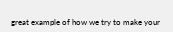great example of how we try to make your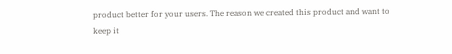product better for your users. The reason we created this product and want to keep it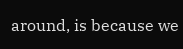around, is because we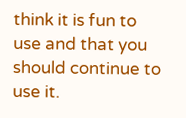think it is fun to use and that you should continue to use it.